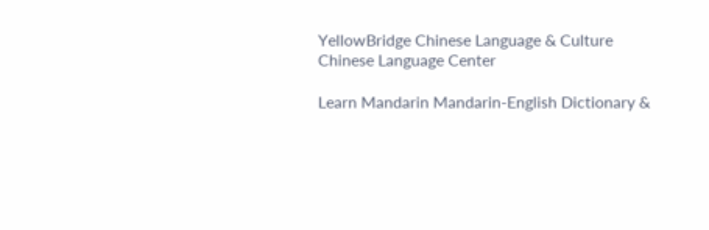YellowBridge Chinese Language & Culture
Chinese Language Center

Learn Mandarin Mandarin-English Dictionary &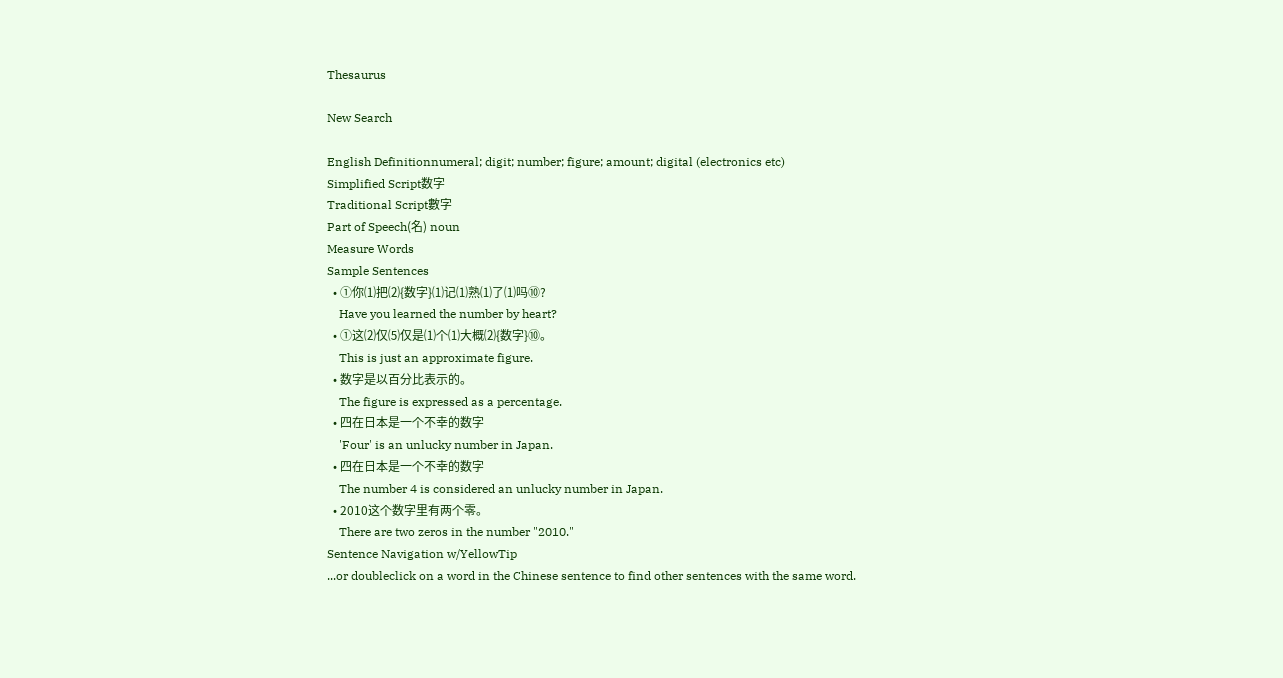Thesaurus

New Search

English Definitionnumeral; digit; number; figure; amount; digital (electronics etc)
Simplified Script数字
Traditional Script數字
Part of Speech(名) noun
Measure Words
Sample Sentences
  • ①你⑴把⑵{数字}⑴记⑴熟⑴了⑴吗⑩?
    Have you learned the number by heart?
  • ①这⑵仅⑸仅是⑴个⑴大概⑵{数字}⑩。
    This is just an approximate figure.
  • 数字是以百分比表示的。
    The figure is expressed as a percentage.
  • 四在日本是一个不幸的数字
    'Four' is an unlucky number in Japan.
  • 四在日本是一个不幸的数字
    The number 4 is considered an unlucky number in Japan.
  • 2010这个数字里有两个零。
    There are two zeros in the number "2010."
Sentence Navigation w/YellowTip
...or doubleclick on a word in the Chinese sentence to find other sentences with the same word.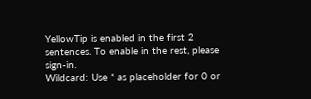YellowTip is enabled in the first 2 sentences. To enable in the rest, please sign-in.
Wildcard: Use * as placeholder for 0 or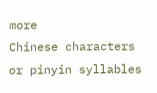more
Chinese characters or pinyin syllables